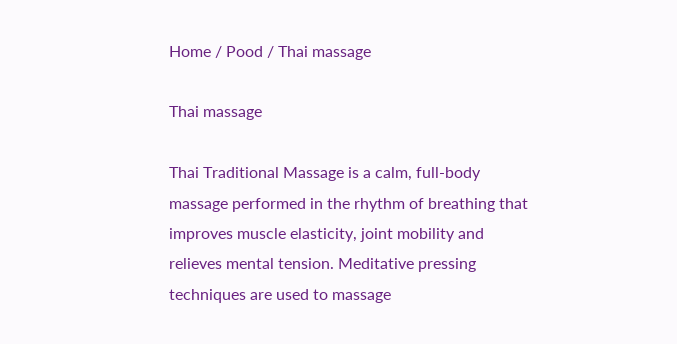Home / Pood / Thai massage

Thai massage

Thai Traditional Massage is a calm, full-body massage performed in the rhythm of breathing that improves muscle elasticity, joint mobility and relieves mental tension. Meditative pressing techniques are used to massage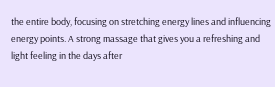the entire body, focusing on stretching energy lines and influencing energy points. A strong massage that gives you a refreshing and light feeling in the days after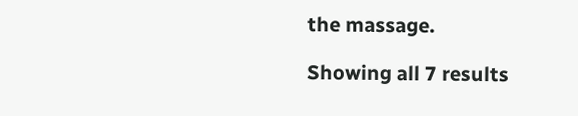the massage.

Showing all 7 results